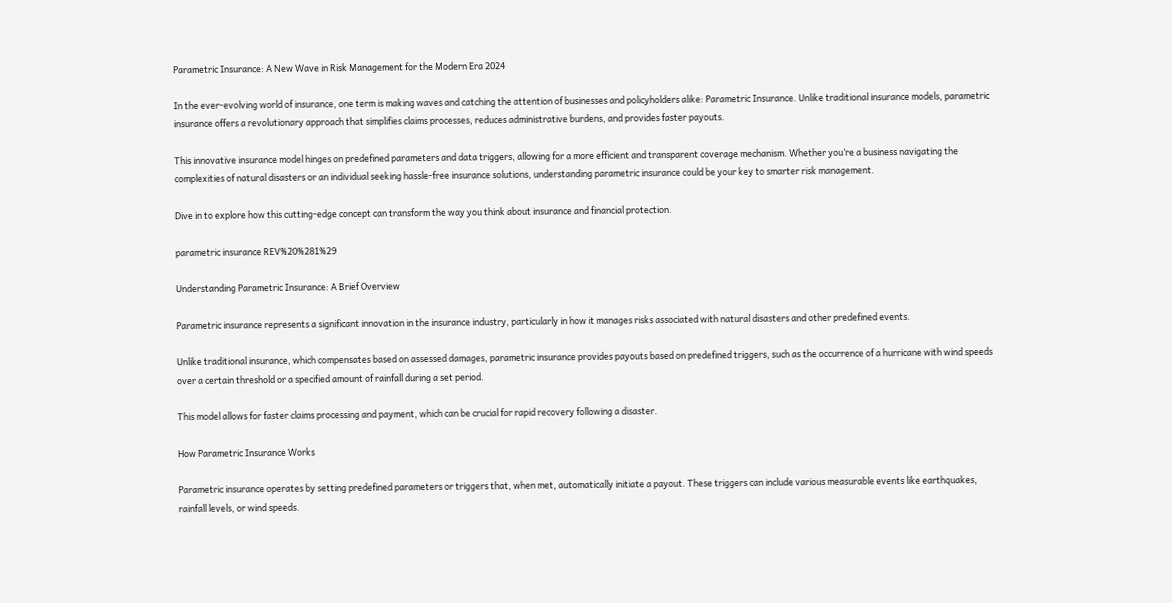Parametric Insurance: A New Wave in Risk Management for the Modern Era 2024

In the ever-evolving world of insurance, one term is making waves and catching the attention of businesses and policyholders alike: Parametric Insurance. Unlike traditional insurance models, parametric insurance offers a revolutionary approach that simplifies claims processes, reduces administrative burdens, and provides faster payouts.

This innovative insurance model hinges on predefined parameters and data triggers, allowing for a more efficient and transparent coverage mechanism. Whether you’re a business navigating the complexities of natural disasters or an individual seeking hassle-free insurance solutions, understanding parametric insurance could be your key to smarter risk management.

Dive in to explore how this cutting-edge concept can transform the way you think about insurance and financial protection.

parametric insurance REV%20%281%29

Understanding Parametric Insurance: A Brief Overview

Parametric insurance represents a significant innovation in the insurance industry, particularly in how it manages risks associated with natural disasters and other predefined events.

Unlike traditional insurance, which compensates based on assessed damages, parametric insurance provides payouts based on predefined triggers, such as the occurrence of a hurricane with wind speeds over a certain threshold or a specified amount of rainfall during a set period.

This model allows for faster claims processing and payment, which can be crucial for rapid recovery following a disaster.

How Parametric Insurance Works

Parametric insurance operates by setting predefined parameters or triggers that, when met, automatically initiate a payout. These triggers can include various measurable events like earthquakes, rainfall levels, or wind speeds.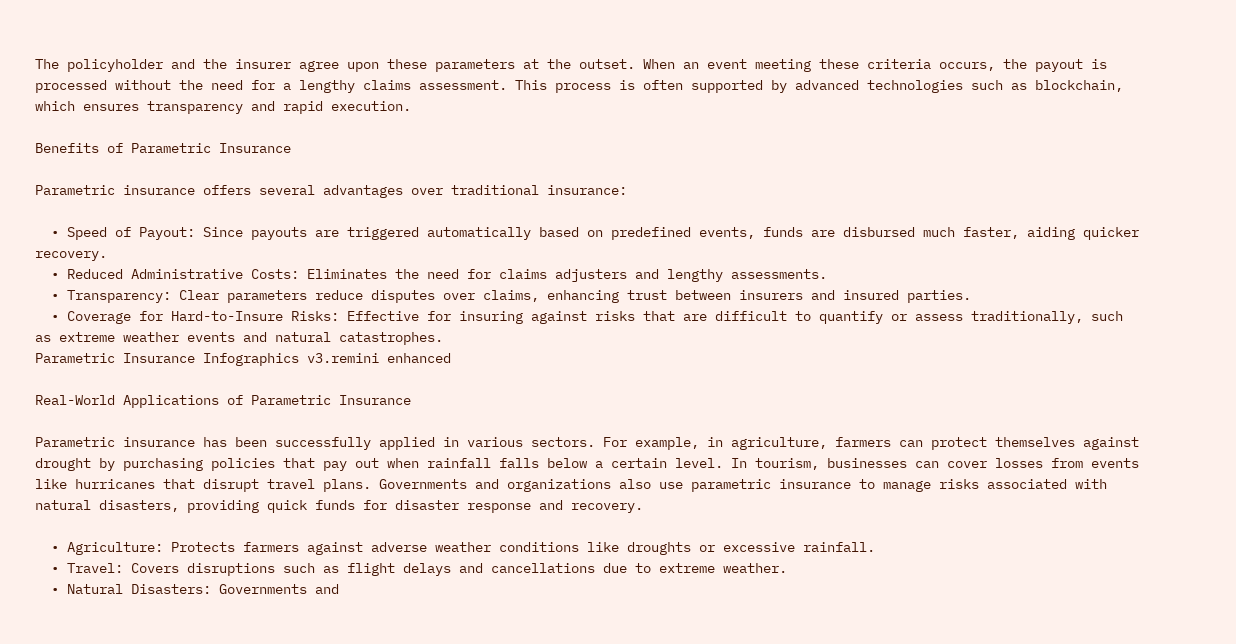The policyholder and the insurer agree upon these parameters at the outset. When an event meeting these criteria occurs, the payout is processed without the need for a lengthy claims assessment. This process is often supported by advanced technologies such as blockchain, which ensures transparency and rapid execution.

Benefits of Parametric Insurance

Parametric insurance offers several advantages over traditional insurance:

  • Speed of Payout: Since payouts are triggered automatically based on predefined events, funds are disbursed much faster, aiding quicker recovery.
  • Reduced Administrative Costs: Eliminates the need for claims adjusters and lengthy assessments.
  • Transparency: Clear parameters reduce disputes over claims, enhancing trust between insurers and insured parties.
  • Coverage for Hard-to-Insure Risks: Effective for insuring against risks that are difficult to quantify or assess traditionally, such as extreme weather events and natural catastrophes.
Parametric Insurance Infographics v3.remini enhanced

Real-World Applications of Parametric Insurance

Parametric insurance has been successfully applied in various sectors. For example, in agriculture, farmers can protect themselves against drought by purchasing policies that pay out when rainfall falls below a certain level. In tourism, businesses can cover losses from events like hurricanes that disrupt travel plans. Governments and organizations also use parametric insurance to manage risks associated with natural disasters, providing quick funds for disaster response and recovery.

  • Agriculture: Protects farmers against adverse weather conditions like droughts or excessive rainfall.
  • Travel: Covers disruptions such as flight delays and cancellations due to extreme weather.
  • Natural Disasters: Governments and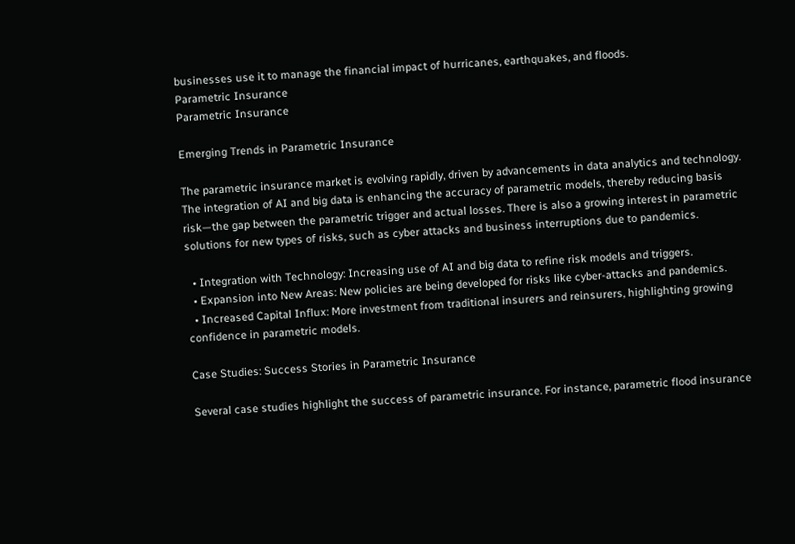businesses use it to manage the financial impact of hurricanes, earthquakes, and floods.
Parametric Insurance
Parametric Insurance

Emerging Trends in Parametric Insurance

The parametric insurance market is evolving rapidly, driven by advancements in data analytics and technology. The integration of AI and big data is enhancing the accuracy of parametric models, thereby reducing basis risk—the gap between the parametric trigger and actual losses. There is also a growing interest in parametric solutions for new types of risks, such as cyber attacks and business interruptions due to pandemics.

  • Integration with Technology: Increasing use of AI and big data to refine risk models and triggers.
  • Expansion into New Areas: New policies are being developed for risks like cyber-attacks and pandemics.
  • Increased Capital Influx: More investment from traditional insurers and reinsurers, highlighting growing confidence in parametric models.

Case Studies: Success Stories in Parametric Insurance

Several case studies highlight the success of parametric insurance. For instance, parametric flood insurance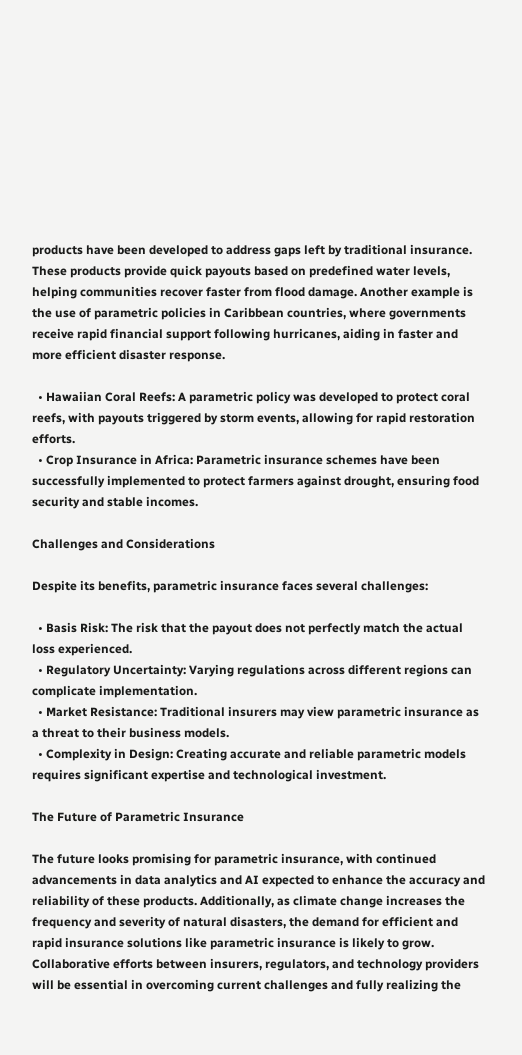products have been developed to address gaps left by traditional insurance. These products provide quick payouts based on predefined water levels, helping communities recover faster from flood damage. Another example is the use of parametric policies in Caribbean countries, where governments receive rapid financial support following hurricanes, aiding in faster and more efficient disaster response.

  • Hawaiian Coral Reefs: A parametric policy was developed to protect coral reefs, with payouts triggered by storm events, allowing for rapid restoration efforts.
  • Crop Insurance in Africa: Parametric insurance schemes have been successfully implemented to protect farmers against drought, ensuring food security and stable incomes.

Challenges and Considerations

Despite its benefits, parametric insurance faces several challenges:

  • Basis Risk: The risk that the payout does not perfectly match the actual loss experienced.
  • Regulatory Uncertainty: Varying regulations across different regions can complicate implementation.
  • Market Resistance: Traditional insurers may view parametric insurance as a threat to their business models.
  • Complexity in Design: Creating accurate and reliable parametric models requires significant expertise and technological investment.

The Future of Parametric Insurance

The future looks promising for parametric insurance, with continued advancements in data analytics and AI expected to enhance the accuracy and reliability of these products. Additionally, as climate change increases the frequency and severity of natural disasters, the demand for efficient and rapid insurance solutions like parametric insurance is likely to grow. Collaborative efforts between insurers, regulators, and technology providers will be essential in overcoming current challenges and fully realizing the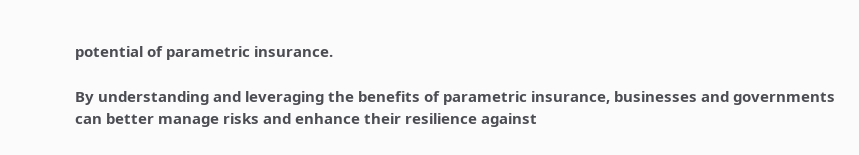potential of parametric insurance.

By understanding and leveraging the benefits of parametric insurance, businesses and governments can better manage risks and enhance their resilience against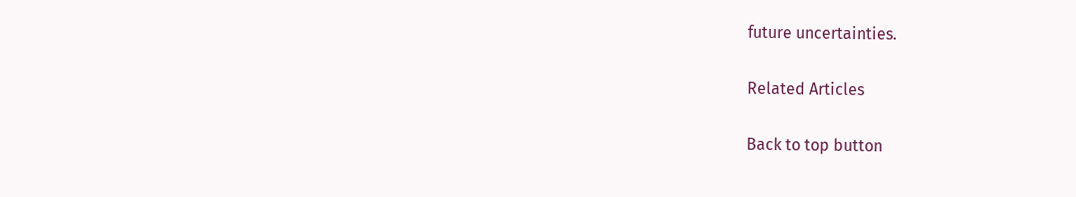future uncertainties.

Related Articles

Back to top button